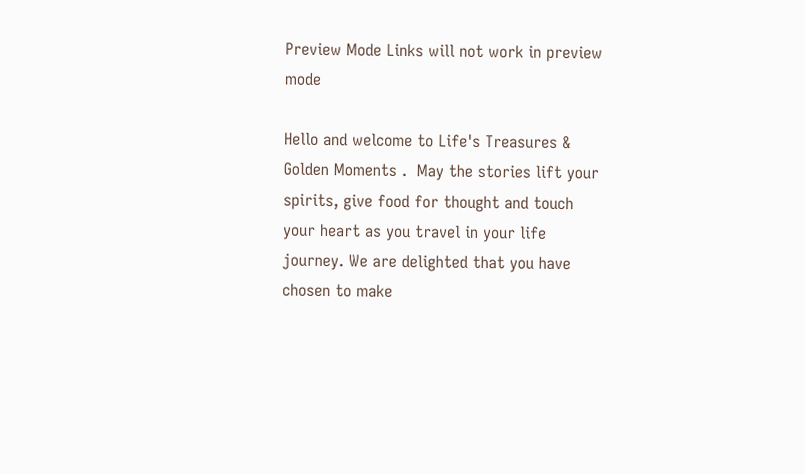Preview Mode Links will not work in preview mode

Hello and welcome to Life's Treasures & Golden Moments .  May the stories lift your spirits, give food for thought and touch your heart as you travel in your life journey. We are delighted that you have chosen to make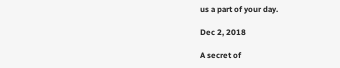us a part of your day.

Dec 2, 2018

A secret of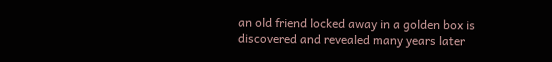an old friend locked away in a golden box is discovered and revealed many years later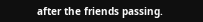after the friends passing.